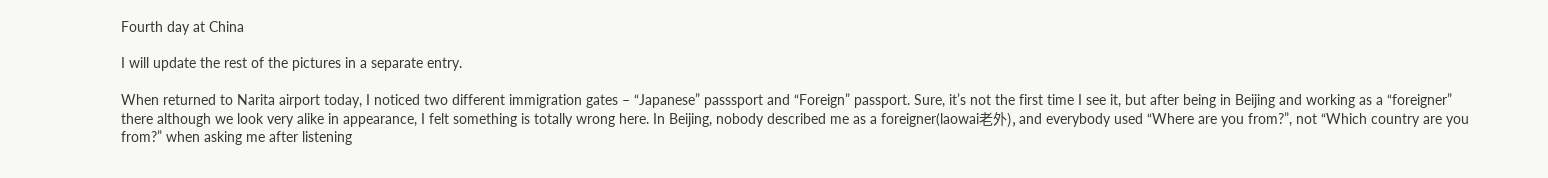Fourth day at China

I will update the rest of the pictures in a separate entry.

When returned to Narita airport today, I noticed two different immigration gates – “Japanese” passsport and “Foreign” passport. Sure, it’s not the first time I see it, but after being in Beijing and working as a “foreigner” there although we look very alike in appearance, I felt something is totally wrong here. In Beijing, nobody described me as a foreigner(laowai老外), and everybody used “Where are you from?”, not “Which country are you from?” when asking me after listening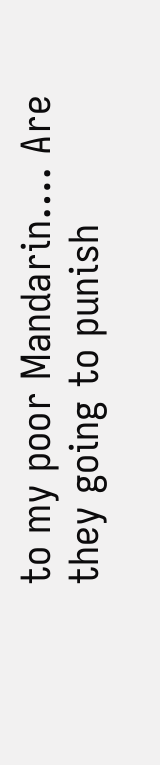to my poor Mandarin…. Are they going to punish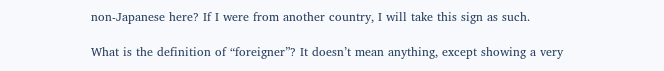non-Japanese here? If I were from another country, I will take this sign as such.

What is the definition of “foreigner”? It doesn’t mean anything, except showing a very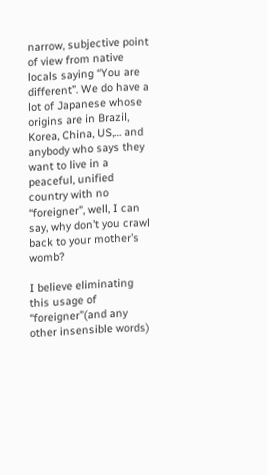narrow, subjective point of view from native locals saying “You are different”. We do have a lot of Japanese whose origins are in Brazil, Korea, China, US,… and anybody who says they want to live in a peaceful, unified country with no “foreigner”, well, I can say, why don’t you crawl back to your mother’s womb?

I believe eliminating this usage of “foreigner”(and any other insensible words)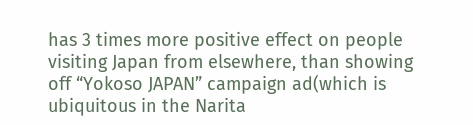has 3 times more positive effect on people visiting Japan from elsewhere, than showing off “Yokoso JAPAN” campaign ad(which is ubiquitous in the Narita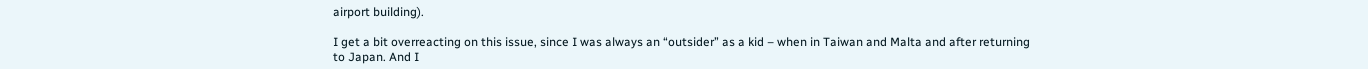airport building).

I get a bit overreacting on this issue, since I was always an “outsider” as a kid – when in Taiwan and Malta and after returning to Japan. And I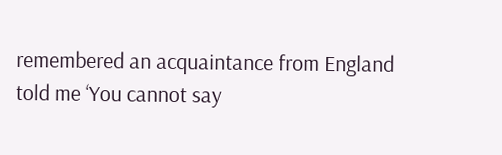remembered an acquaintance from England told me ‘You cannot say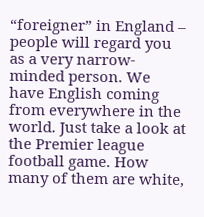“foreigner” in England – people will regard you as a very narrow-minded person. We have English coming from everywhere in the world. Just take a look at the Premier league football game. How many of them are white,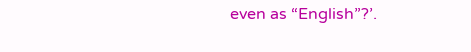even as “English”?’.